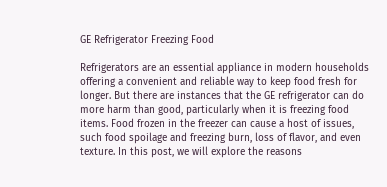GE Refrigerator Freezing Food

Refrigerators are an essential appliance in modern households offering a convenient and reliable way to keep food fresh for longer. But there are instances that the GE refrigerator can do more harm than good, particularly when it is freezing food items. Food frozen in the freezer can cause a host of issues, such food spoilage and freezing burn, loss of flavor, and even texture. In this post, we will explore the reasons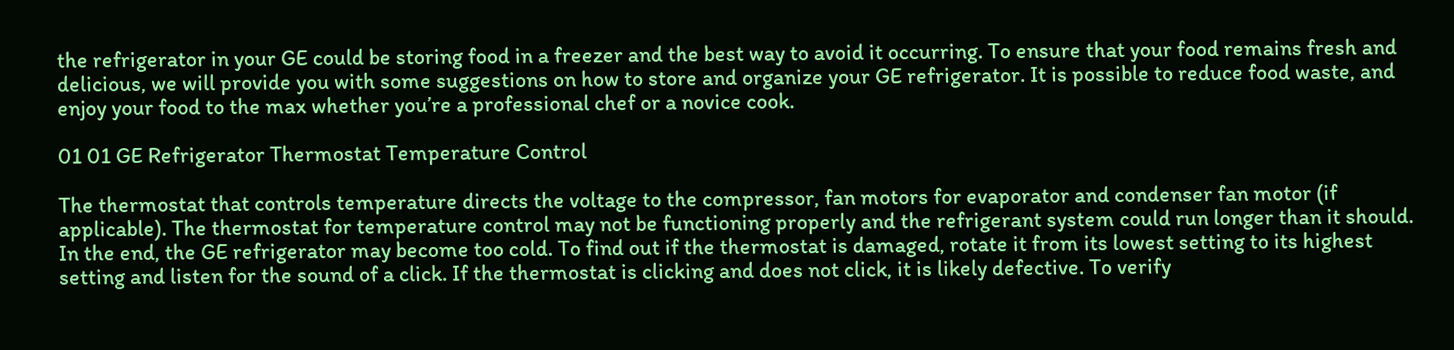the refrigerator in your GE could be storing food in a freezer and the best way to avoid it occurring. To ensure that your food remains fresh and delicious, we will provide you with some suggestions on how to store and organize your GE refrigerator. It is possible to reduce food waste, and enjoy your food to the max whether you’re a professional chef or a novice cook.

01 01 GE Refrigerator Thermostat Temperature Control

The thermostat that controls temperature directs the voltage to the compressor, fan motors for evaporator and condenser fan motor (if applicable). The thermostat for temperature control may not be functioning properly and the refrigerant system could run longer than it should. In the end, the GE refrigerator may become too cold. To find out if the thermostat is damaged, rotate it from its lowest setting to its highest setting and listen for the sound of a click. If the thermostat is clicking and does not click, it is likely defective. To verify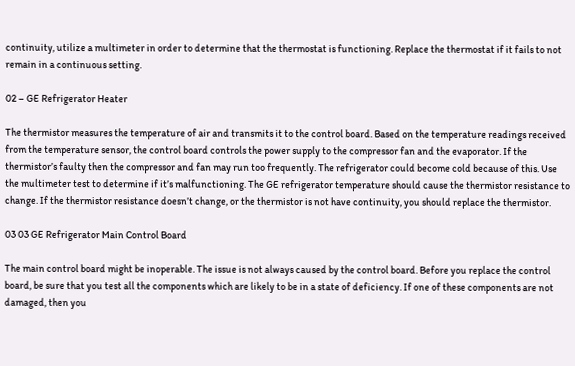continuity, utilize a multimeter in order to determine that the thermostat is functioning. Replace the thermostat if it fails to not remain in a continuous setting.

02 – GE Refrigerator Heater

The thermistor measures the temperature of air and transmits it to the control board. Based on the temperature readings received from the temperature sensor, the control board controls the power supply to the compressor fan and the evaporator. If the thermistor’s faulty then the compressor and fan may run too frequently. The refrigerator could become cold because of this. Use the multimeter test to determine if it’s malfunctioning. The GE refrigerator temperature should cause the thermistor resistance to change. If the thermistor resistance doesn’t change, or the thermistor is not have continuity, you should replace the thermistor.

03 03 GE Refrigerator Main Control Board

The main control board might be inoperable. The issue is not always caused by the control board. Before you replace the control board, be sure that you test all the components which are likely to be in a state of deficiency. If one of these components are not damaged, then you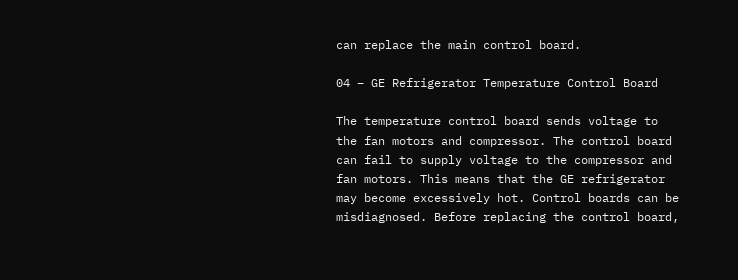can replace the main control board.

04 – GE Refrigerator Temperature Control Board

The temperature control board sends voltage to the fan motors and compressor. The control board can fail to supply voltage to the compressor and fan motors. This means that the GE refrigerator may become excessively hot. Control boards can be misdiagnosed. Before replacing the control board,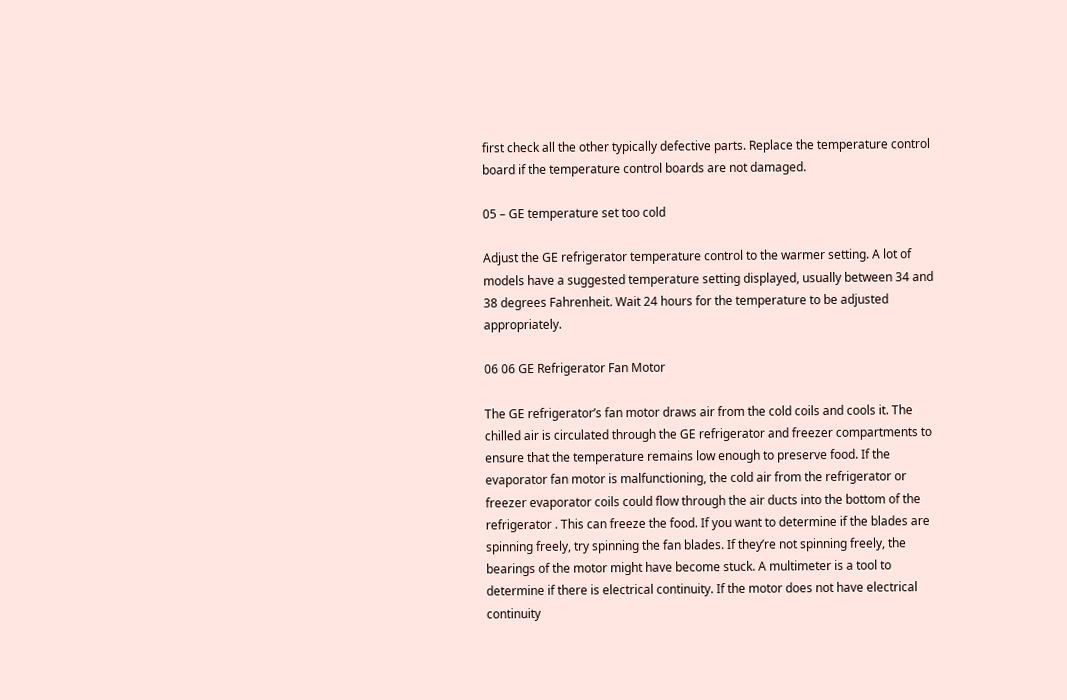first check all the other typically defective parts. Replace the temperature control board if the temperature control boards are not damaged.

05 – GE temperature set too cold

Adjust the GE refrigerator temperature control to the warmer setting. A lot of models have a suggested temperature setting displayed, usually between 34 and 38 degrees Fahrenheit. Wait 24 hours for the temperature to be adjusted appropriately.

06 06 GE Refrigerator Fan Motor

The GE refrigerator’s fan motor draws air from the cold coils and cools it. The chilled air is circulated through the GE refrigerator and freezer compartments to ensure that the temperature remains low enough to preserve food. If the evaporator fan motor is malfunctioning, the cold air from the refrigerator or freezer evaporator coils could flow through the air ducts into the bottom of the refrigerator . This can freeze the food. If you want to determine if the blades are spinning freely, try spinning the fan blades. If they’re not spinning freely, the bearings of the motor might have become stuck. A multimeter is a tool to determine if there is electrical continuity. If the motor does not have electrical continuity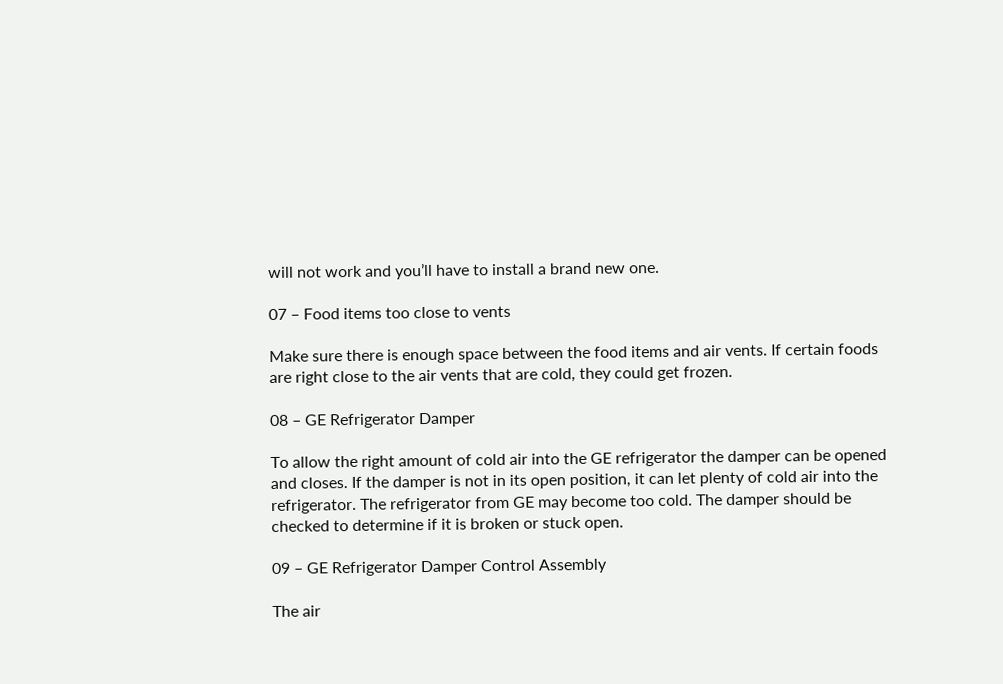will not work and you’ll have to install a brand new one.

07 – Food items too close to vents

Make sure there is enough space between the food items and air vents. If certain foods are right close to the air vents that are cold, they could get frozen.

08 – GE Refrigerator Damper

To allow the right amount of cold air into the GE refrigerator the damper can be opened and closes. If the damper is not in its open position, it can let plenty of cold air into the refrigerator. The refrigerator from GE may become too cold. The damper should be checked to determine if it is broken or stuck open.

09 – GE Refrigerator Damper Control Assembly

The air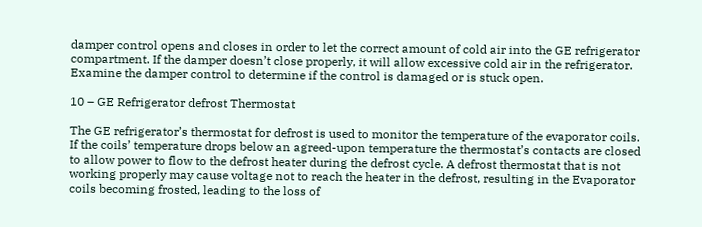damper control opens and closes in order to let the correct amount of cold air into the GE refrigerator compartment. If the damper doesn’t close properly, it will allow excessive cold air in the refrigerator. Examine the damper control to determine if the control is damaged or is stuck open.

10 – GE Refrigerator defrost Thermostat

The GE refrigerator’s thermostat for defrost is used to monitor the temperature of the evaporator coils. If the coils’ temperature drops below an agreed-upon temperature the thermostat’s contacts are closed to allow power to flow to the defrost heater during the defrost cycle. A defrost thermostat that is not working properly may cause voltage not to reach the heater in the defrost, resulting in the Evaporator coils becoming frosted, leading to the loss of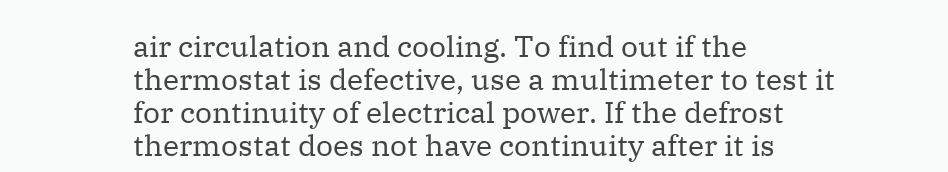air circulation and cooling. To find out if the thermostat is defective, use a multimeter to test it for continuity of electrical power. If the defrost thermostat does not have continuity after it is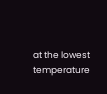at the lowest temperature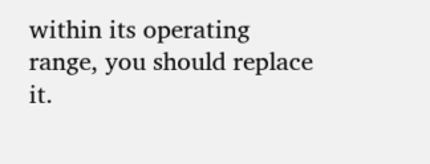within its operating range, you should replace it.